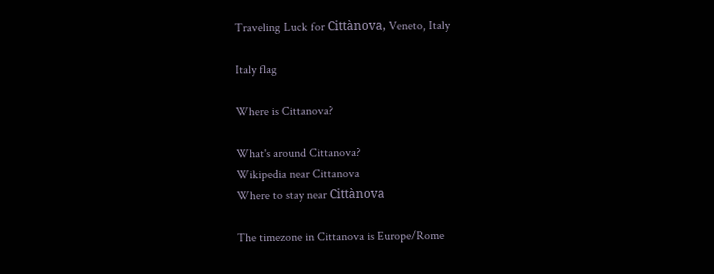Traveling Luck for Cittànova, Veneto, Italy

Italy flag

Where is Cittanova?

What's around Cittanova?
Wikipedia near Cittanova
Where to stay near Cittànova

The timezone in Cittanova is Europe/Rome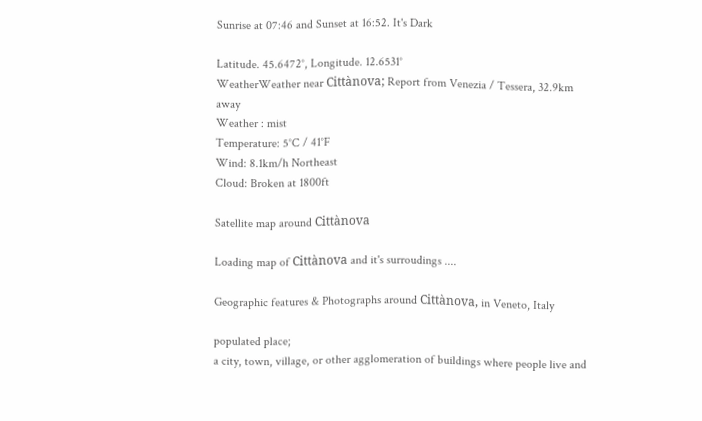Sunrise at 07:46 and Sunset at 16:52. It's Dark

Latitude. 45.6472°, Longitude. 12.6531°
WeatherWeather near Cittànova; Report from Venezia / Tessera, 32.9km away
Weather : mist
Temperature: 5°C / 41°F
Wind: 8.1km/h Northeast
Cloud: Broken at 1800ft

Satellite map around Cittànova

Loading map of Cittànova and it's surroudings ....

Geographic features & Photographs around Cittànova, in Veneto, Italy

populated place;
a city, town, village, or other agglomeration of buildings where people live and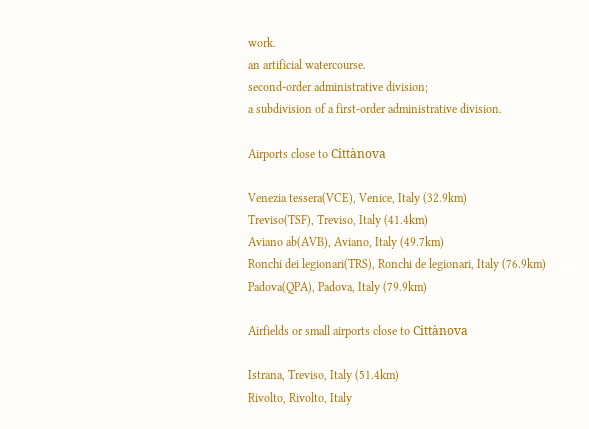work.
an artificial watercourse.
second-order administrative division;
a subdivision of a first-order administrative division.

Airports close to Cittànova

Venezia tessera(VCE), Venice, Italy (32.9km)
Treviso(TSF), Treviso, Italy (41.4km)
Aviano ab(AVB), Aviano, Italy (49.7km)
Ronchi dei legionari(TRS), Ronchi de legionari, Italy (76.9km)
Padova(QPA), Padova, Italy (79.9km)

Airfields or small airports close to Cittànova

Istrana, Treviso, Italy (51.4km)
Rivolto, Rivolto, Italy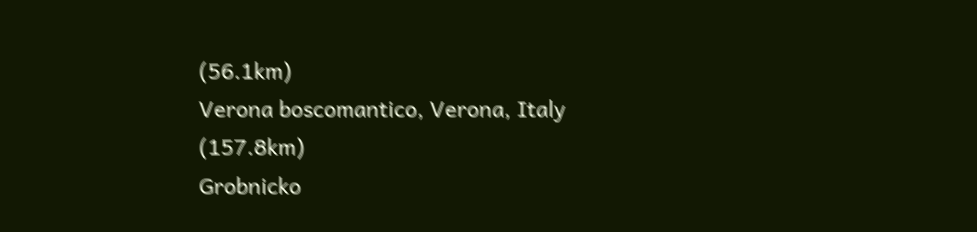(56.1km)
Verona boscomantico, Verona, Italy (157.8km)
Grobnicko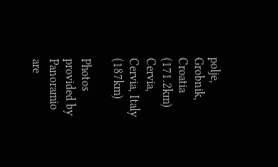polje, Grobnik, Croatia (171.2km)
Cervia, Cervia, Italy (187km)

Photos provided by Panoramio are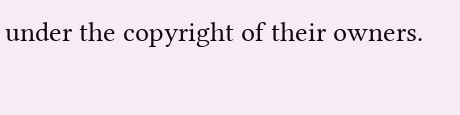under the copyright of their owners.